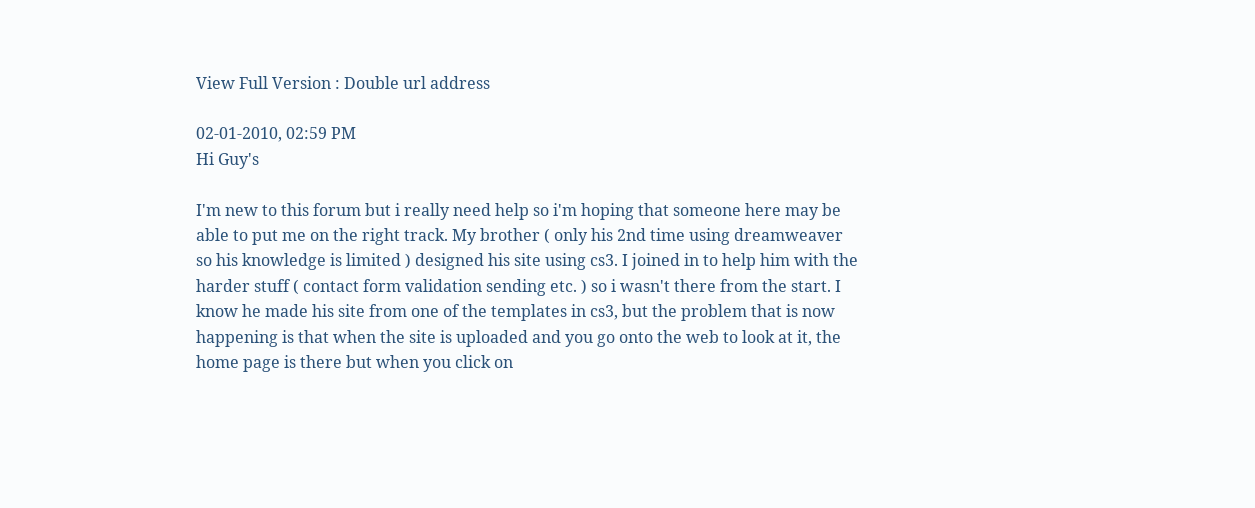View Full Version : Double url address

02-01-2010, 02:59 PM
Hi Guy's

I'm new to this forum but i really need help so i'm hoping that someone here may be able to put me on the right track. My brother ( only his 2nd time using dreamweaver so his knowledge is limited ) designed his site using cs3. I joined in to help him with the harder stuff ( contact form validation sending etc. ) so i wasn't there from the start. I know he made his site from one of the templates in cs3, but the problem that is now happening is that when the site is uploaded and you go onto the web to look at it, the home page is there but when you click on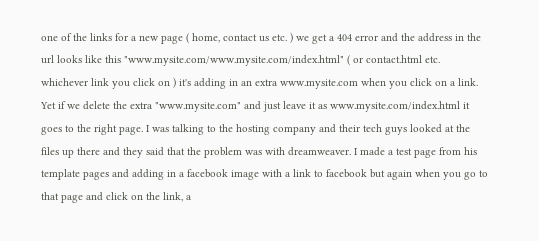one of the links for a new page ( home, contact us etc. ) we get a 404 error and the address in the url looks like this "www.mysite.com/www.mysite.com/index.html" ( or contact.html etc. whichever link you click on ) it's adding in an extra www.mysite.com when you click on a link. Yet if we delete the extra "www.mysite.com" and just leave it as www.mysite.com/index.html it goes to the right page. I was talking to the hosting company and their tech guys looked at the files up there and they said that the problem was with dreamweaver. I made a test page from his template pages and adding in a facebook image with a link to facebook but again when you go to that page and click on the link, a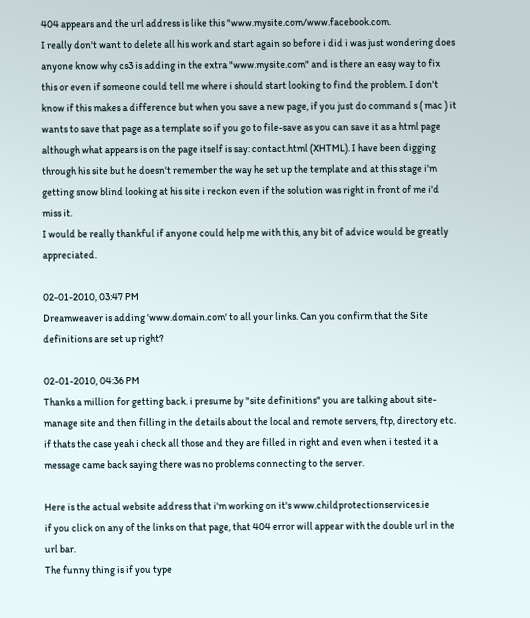404 appears and the url address is like this "www.mysite.com/www.facebook.com.
I really don't want to delete all his work and start again so before i did i was just wondering does anyone know why cs3 is adding in the extra "www.mysite.com" and is there an easy way to fix this or even if someone could tell me where i should start looking to find the problem. I don't know if this makes a difference but when you save a new page, if you just do command s ( mac ) it wants to save that page as a template so if you go to file-save as you can save it as a html page although what appears is on the page itself is say: contact.html (XHTML). I have been digging through his site but he doesn't remember the way he set up the template and at this stage i'm getting snow blind looking at his site i reckon even if the solution was right in front of me i'd miss it.
I would be really thankful if anyone could help me with this, any bit of advice would be greatly appreciated.

02-01-2010, 03:47 PM
Dreamweaver is adding 'www.domain.com' to all your links. Can you confirm that the Site definitions are set up right?

02-01-2010, 04:36 PM
Thanks a million for getting back. i presume by "site definitions" you are talking about site-manage site and then filling in the details about the local and remote servers, ftp, directory etc. if thats the case yeah i check all those and they are filled in right and even when i tested it a message came back saying there was no problems connecting to the server.

Here is the actual website address that i'm working on it's www.childprotectionservices.ie
if you click on any of the links on that page, that 404 error will appear with the double url in the url bar.
The funny thing is if you type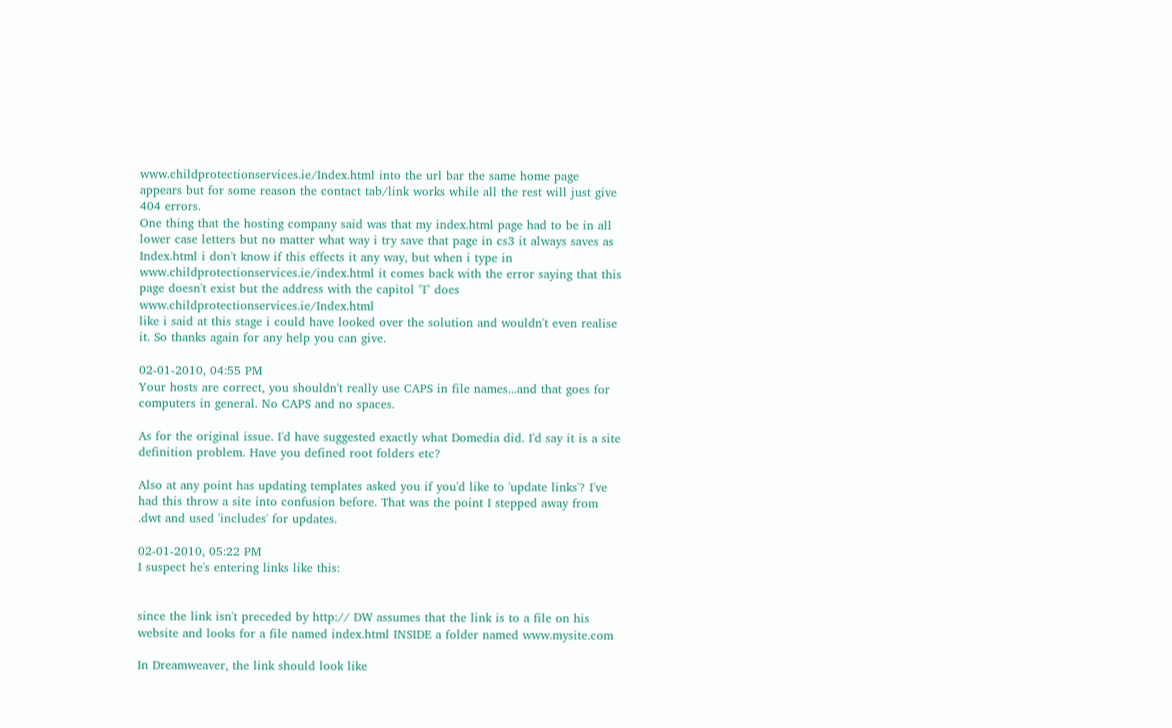www.childprotectionservices.ie/Index.html into the url bar the same home page appears but for some reason the contact tab/link works while all the rest will just give 404 errors.
One thing that the hosting company said was that my index.html page had to be in all lower case letters but no matter what way i try save that page in cs3 it always saves as Index.html i don't know if this effects it any way, but when i type in www.childprotectionservices.ie/index.html it comes back with the error saying that this page doesn't exist but the address with the capitol "I" does www.childprotectionservices.ie/Index.html
like i said at this stage i could have looked over the solution and wouldn't even realise it. So thanks again for any help you can give.

02-01-2010, 04:55 PM
Your hosts are correct, you shouldn't really use CAPS in file names...and that goes for computers in general. No CAPS and no spaces.

As for the original issue. I'd have suggested exactly what Domedia did. I'd say it is a site definition problem. Have you defined root folders etc?

Also at any point has updating templates asked you if you'd like to 'update links'? I've had this throw a site into confusion before. That was the point I stepped away from .dwt and used 'includes' for updates.

02-01-2010, 05:22 PM
I suspect he's entering links like this:


since the link isn't preceded by http:// DW assumes that the link is to a file on his website and looks for a file named index.html INSIDE a folder named www.mysite.com

In Dreamweaver, the link should look like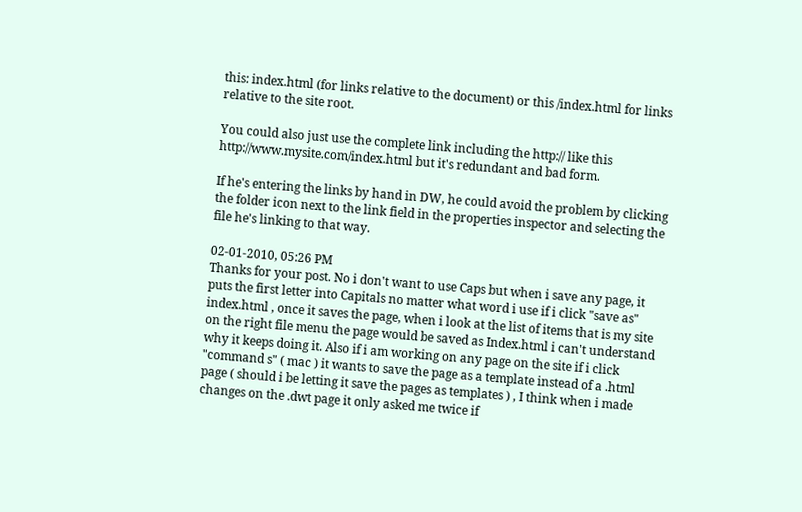this: index.html (for links relative to the document) or this /index.html for links relative to the site root.

You could also just use the complete link including the http:// like this http://www.mysite.com/index.html but it's redundant and bad form.

If he's entering the links by hand in DW, he could avoid the problem by clicking the folder icon next to the link field in the properties inspector and selecting the file he's linking to that way.

02-01-2010, 05:26 PM
Thanks for your post. No i don't want to use Caps but when i save any page, it puts the first letter into Capitals no matter what word i use if i click "save as" index.html , once it saves the page, when i look at the list of items that is my site on the right file menu the page would be saved as Index.html i can't understand why it keeps doing it. Also if i am working on any page on the site if i click "command s" ( mac ) it wants to save the page as a template instead of a .html page ( should i be letting it save the pages as templates ) , I think when i made changes on the .dwt page it only asked me twice if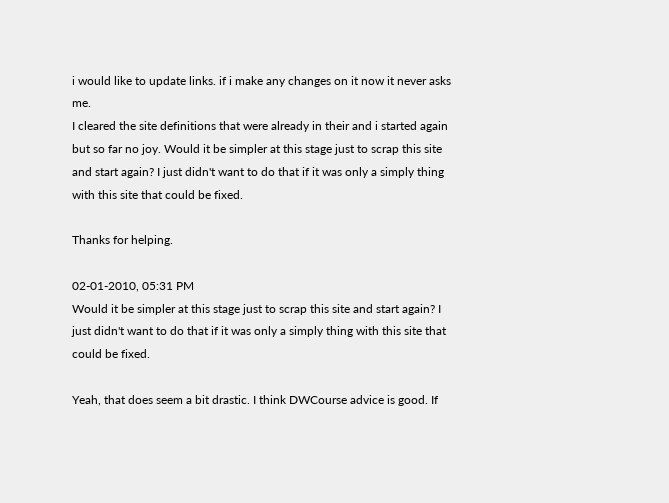i would like to update links. if i make any changes on it now it never asks me.
I cleared the site definitions that were already in their and i started again but so far no joy. Would it be simpler at this stage just to scrap this site and start again? I just didn't want to do that if it was only a simply thing with this site that could be fixed.

Thanks for helping.

02-01-2010, 05:31 PM
Would it be simpler at this stage just to scrap this site and start again? I just didn't want to do that if it was only a simply thing with this site that could be fixed.

Yeah, that does seem a bit drastic. I think DWCourse advice is good. If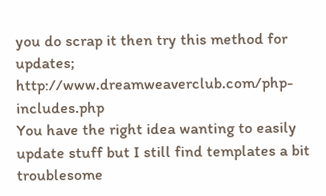you do scrap it then try this method for updates; http://www.dreamweaverclub.com/php-includes.php
You have the right idea wanting to easily update stuff but I still find templates a bit troublesome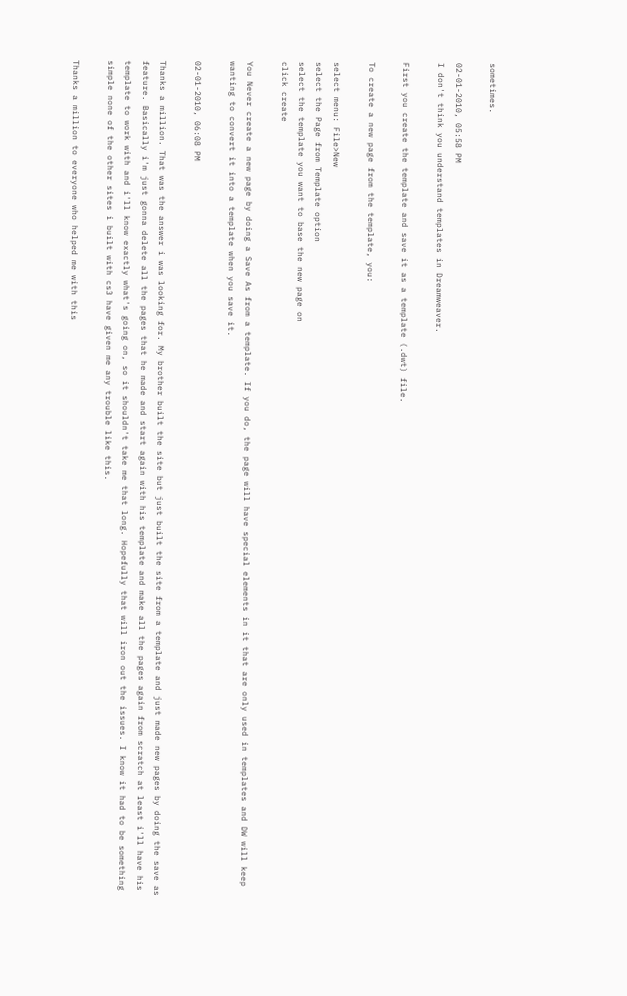sometimes.

02-01-2010, 05:58 PM
I don't think you understand templates in Dreamweaver.

First you create the template and save it as a template (.dwt) file.

To create a new page from the template, you:

select menu: File>New
select the Page from Template option
select the template you want to base the new page on
click create

You Never create a new page by doing a Save As from a template. If you do, the page will have special elements in it that are only used in templates and DW will keep wanting to convert it into a template when you save it.

02-01-2010, 06:08 PM

Thanks a million. That was the answer i was looking for. My brother built the site but just built the site from a template and just made new pages by doing the save as feature. Basically i'm just gonna delete all the pages that he made and start again with his template and make all the pages again from scratch at least i'll have his template to work with and i'll know exactly what's going on, so it shouldn't take me that long. Hopefully that will iron out the issues. I know it had to be something simple none of the other sites i built with cs3 have given me any trouble like this.

Thanks a million to everyone who helped me with this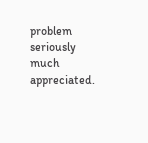problem seriously much appreciated.